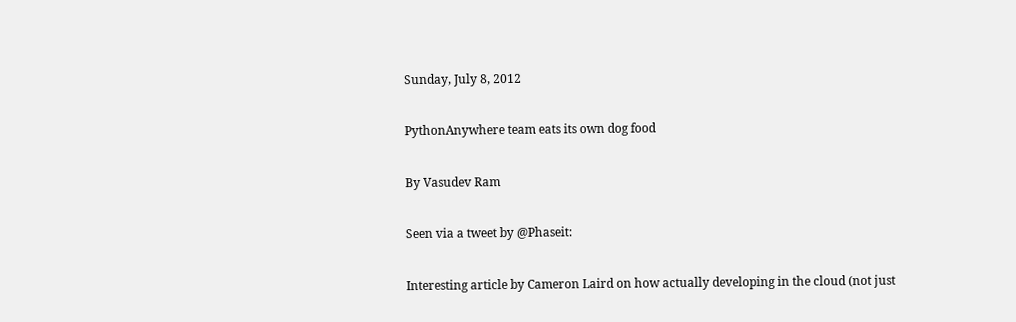Sunday, July 8, 2012

PythonAnywhere team eats its own dog food

By Vasudev Ram

Seen via a tweet by @Phaseit:

Interesting article by Cameron Laird on how actually developing in the cloud (not just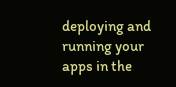deploying and running your apps in the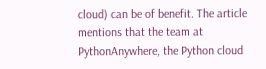cloud) can be of benefit. The article mentions that the team at PythonAnywhere, the Python cloud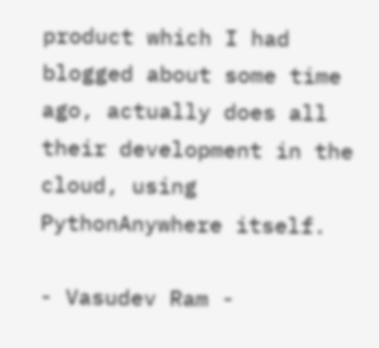product which I had blogged about some time ago, actually does all their development in the cloud, using PythonAnywhere itself.

- Vasudev Ram -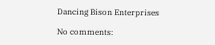Dancing Bison Enterprises

No comments: